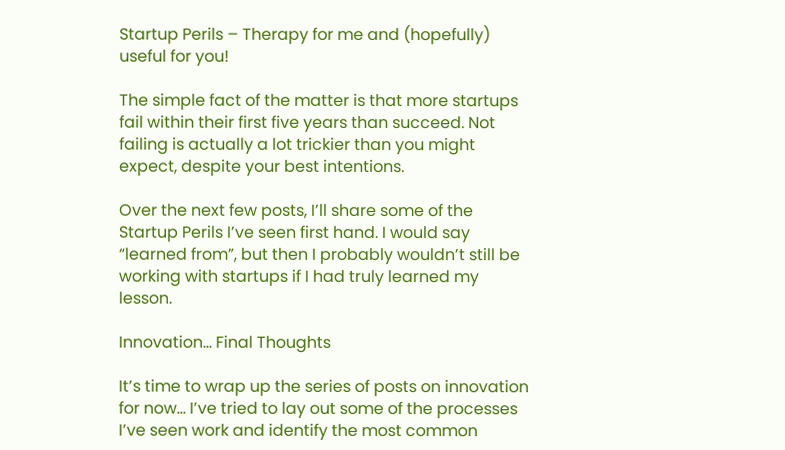Startup Perils – Therapy for me and (hopefully) useful for you!

The simple fact of the matter is that more startups fail within their first five years than succeed. Not failing is actually a lot trickier than you might expect, despite your best intentions.

Over the next few posts, I’ll share some of the Startup Perils I’ve seen first hand. I would say “learned from”, but then I probably wouldn’t still be working with startups if I had truly learned my lesson.

Innovation… Final Thoughts

It’s time to wrap up the series of posts on innovation for now… I’ve tried to lay out some of the processes I’ve seen work and identify the most common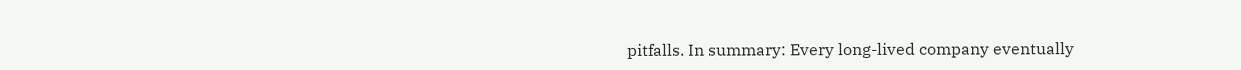pitfalls. In summary: Every long-lived company eventually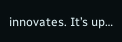innovates. It’s up…